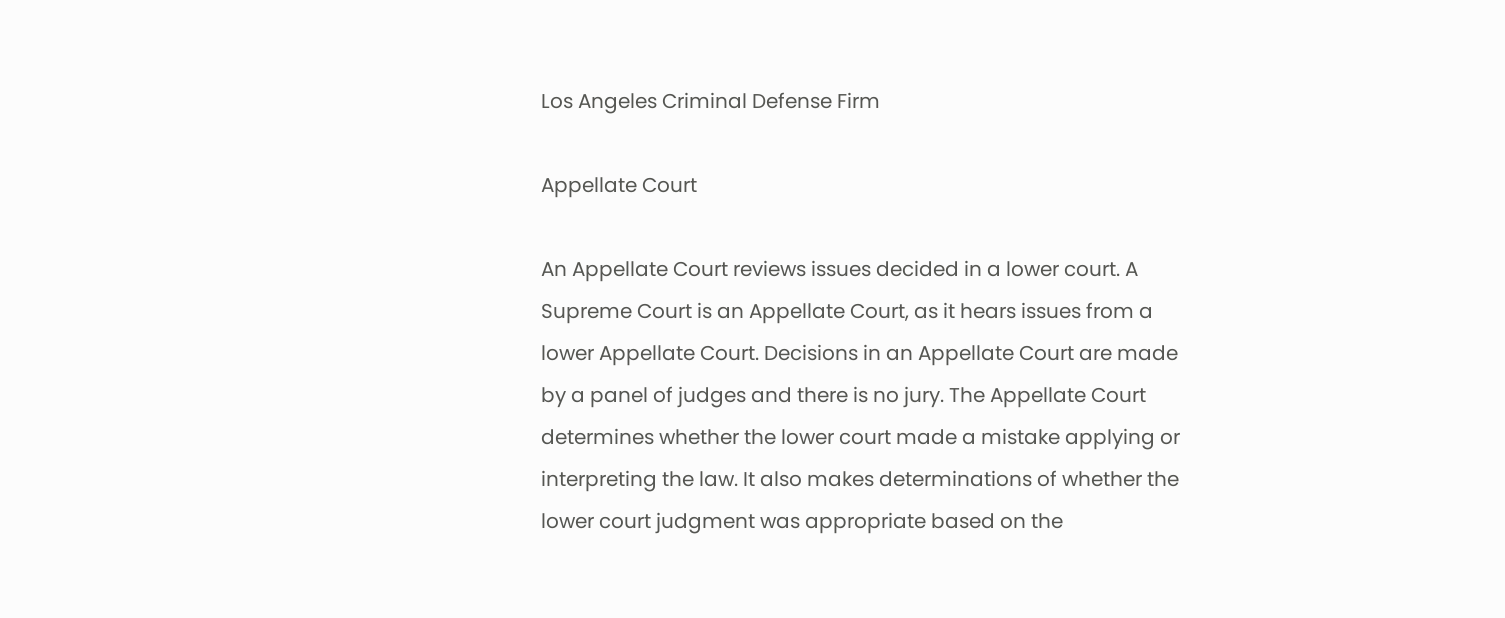Los Angeles Criminal Defense Firm

Appellate Court

An Appellate Court reviews issues decided in a lower court. A Supreme Court is an Appellate Court, as it hears issues from a lower Appellate Court. Decisions in an Appellate Court are made by a panel of judges and there is no jury. The Appellate Court determines whether the lower court made a mistake applying or interpreting the law. It also makes determinations of whether the lower court judgment was appropriate based on the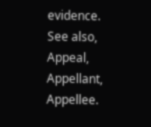evidence. See also, Appeal, Appellant, Appellee.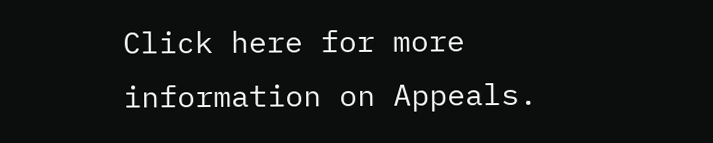Click here for more information on Appeals.